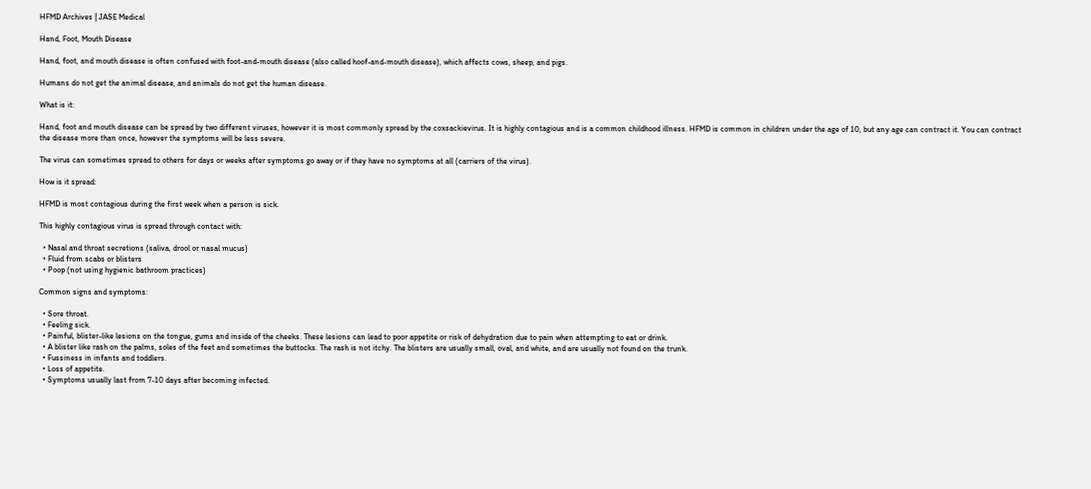HFMD Archives | JASE Medical

Hand, Foot, Mouth Disease

Hand, foot, and mouth disease is often confused with foot-and-mouth disease (also called hoof-and-mouth disease), which affects cows, sheep, and pigs.

Humans do not get the animal disease, and animals do not get the human disease.

What is it:

Hand, foot and mouth disease can be spread by two different viruses, however it is most commonly spread by the coxsackievirus. It is highly contagious and is a common childhood illness. HFMD is common in children under the age of 10, but any age can contract it. You can contract the disease more than once, however the symptoms will be less severe.

The virus can sometimes spread to others for days or weeks after symptoms go away or if they have no symptoms at all (carriers of the virus).

How is it spread:

HFMD is most contagious during the first week when a person is sick.

This highly contagious virus is spread through contact with:

  • Nasal and throat secretions (saliva, drool or nasal mucus)
  • Fluid from scabs or blisters
  • Poop (not using hygienic bathroom practices)

Common signs and symptoms:

  • Sore throat.
  • Feeling sick.
  • Painful, blister-like lesions on the tongue, gums and inside of the cheeks. These lesions can lead to poor appetite or risk of dehydration due to pain when attempting to eat or drink.
  • A blister like rash on the palms, soles of the feet and sometimes the buttocks. The rash is not itchy. The blisters are usually small, oval, and white, and are usually not found on the trunk.
  • Fussiness in infants and toddlers.
  • Loss of appetite.
  • Symptoms usually last from 7-10 days after becoming infected.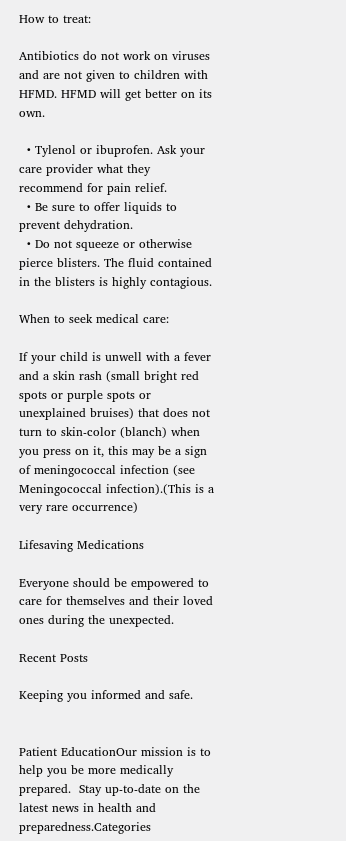How to treat:

Antibiotics do not work on viruses and are not given to children with HFMD. HFMD will get better on its own.

  • Tylenol or ibuprofen. Ask your care provider what they recommend for pain relief.
  • Be sure to offer liquids to prevent dehydration.
  • Do not squeeze or otherwise pierce blisters. The fluid contained in the blisters is highly contagious.

When to seek medical care:

If your child is unwell with a fever and a skin rash (small bright red spots or purple spots or unexplained bruises) that does not turn to skin-color (blanch) when you press on it, this may be a sign of meningococcal infection (see  Meningococcal infection).(This is a very rare occurrence)

Lifesaving Medications

Everyone should be empowered to care for themselves and their loved ones during the unexpected.

Recent Posts

Keeping you informed and safe.


Patient EducationOur mission is to help you be more medically prepared.  Stay up-to-date on the latest news in health and preparedness.Categories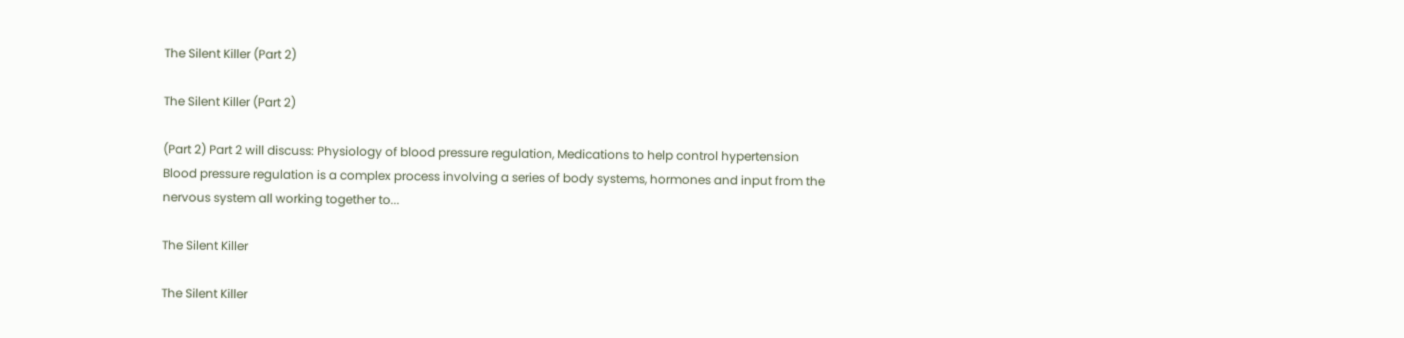The Silent Killer (Part 2)

The Silent Killer (Part 2)

(Part 2) Part 2 will discuss: Physiology of blood pressure regulation, Medications to help control hypertension Blood pressure regulation is a complex process involving a series of body systems, hormones and input from the nervous system all working together to...

The Silent Killer

The Silent Killer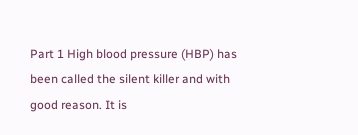Part 1 High blood pressure (HBP) has been called the silent killer and with good reason. It is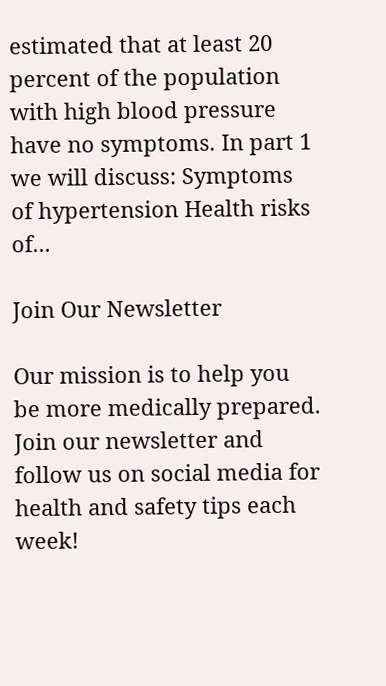estimated that at least 20 percent of the population with high blood pressure have no symptoms. In part 1 we will discuss: Symptoms of hypertension Health risks of...

Join Our Newsletter

Our mission is to help you be more medically prepared. Join our newsletter and follow us on social media for health and safety tips each week!